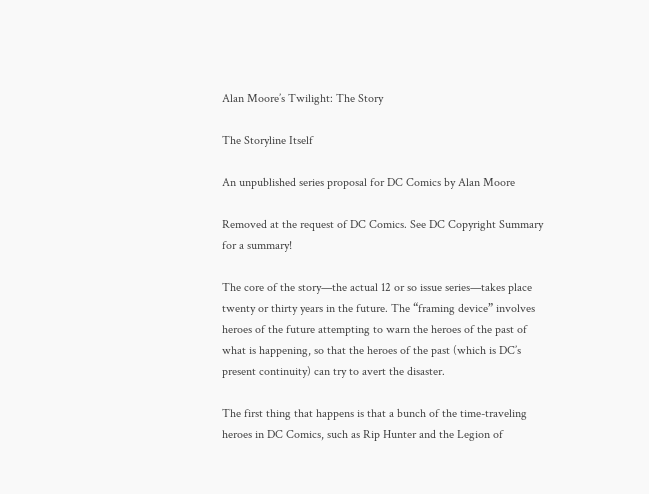Alan Moore’s Twilight: The Story

The Storyline Itself

An unpublished series proposal for DC Comics by Alan Moore

Removed at the request of DC Comics. See DC Copyright Summary for a summary!

The core of the story—the actual 12 or so issue series—takes place twenty or thirty years in the future. The “framing device” involves heroes of the future attempting to warn the heroes of the past of what is happening, so that the heroes of the past (which is DC’s present continuity) can try to avert the disaster.

The first thing that happens is that a bunch of the time-traveling heroes in DC Comics, such as Rip Hunter and the Legion of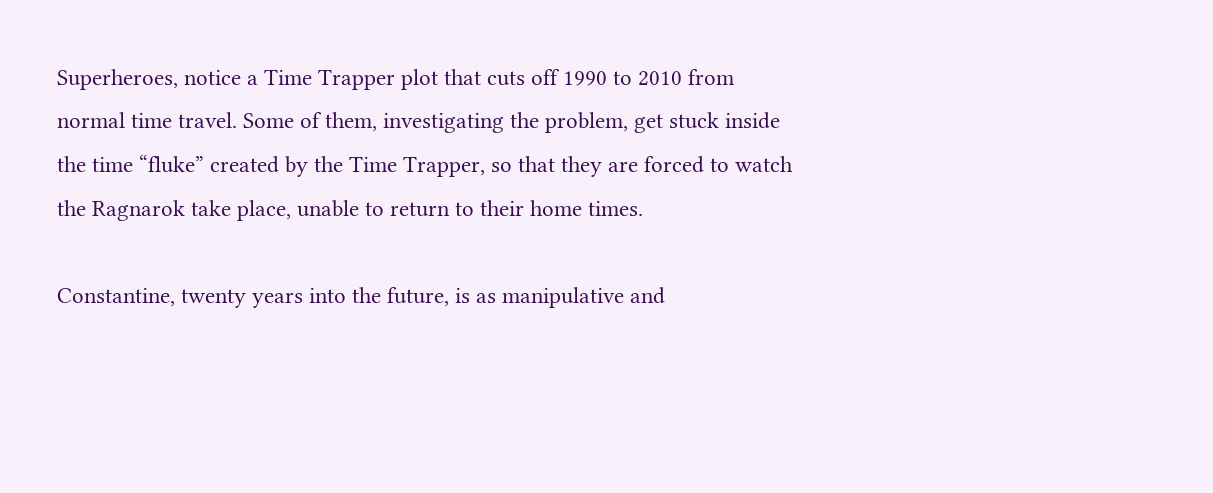Superheroes, notice a Time Trapper plot that cuts off 1990 to 2010 from normal time travel. Some of them, investigating the problem, get stuck inside the time “fluke” created by the Time Trapper, so that they are forced to watch the Ragnarok take place, unable to return to their home times.

Constantine, twenty years into the future, is as manipulative and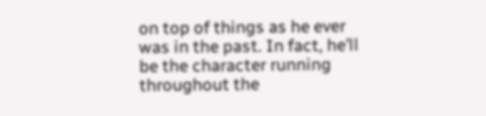on top of things as he ever was in the past. In fact, he’ll be the character running throughout the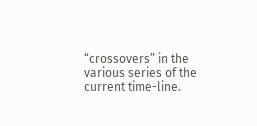“crossovers” in the various series of the current time-line.